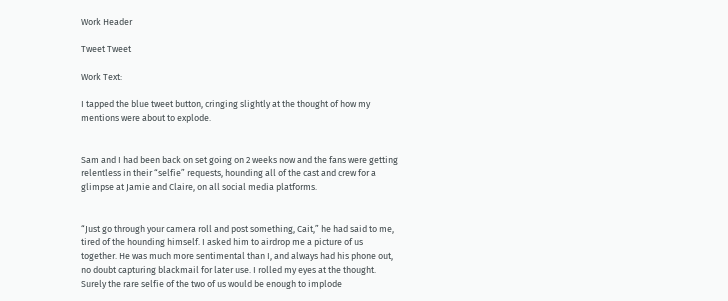Work Header

Tweet Tweet

Work Text:

I tapped the blue tweet button, cringing slightly at the thought of how my mentions were about to explode.


Sam and I had been back on set going on 2 weeks now and the fans were getting relentless in their “selfie” requests, hounding all of the cast and crew for a glimpse at Jamie and Claire, on all social media platforms.


“Just go through your camera roll and post something, Cait,” he had said to me, tired of the hounding himself. I asked him to airdrop me a picture of us together. He was much more sentimental than I, and always had his phone out, no doubt capturing blackmail for later use. I rolled my eyes at the thought. Surely the rare selfie of the two of us would be enough to implode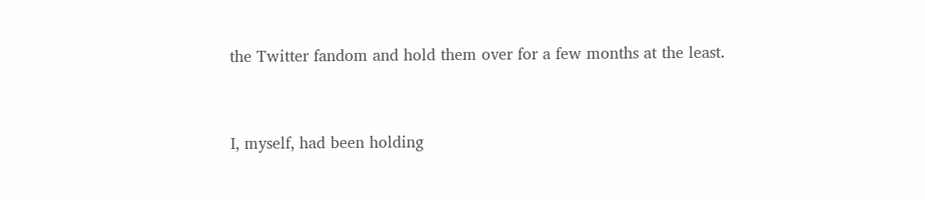the Twitter fandom and hold them over for a few months at the least.


I, myself, had been holding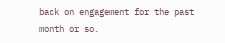back on engagement for the past month or so.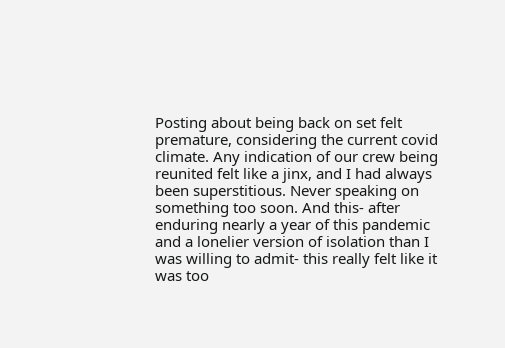Posting about being back on set felt premature, considering the current covid climate. Any indication of our crew being reunited felt like a jinx, and I had always been superstitious. Never speaking on something too soon. And this- after enduring nearly a year of this pandemic and a lonelier version of isolation than I was willing to admit- this really felt like it was too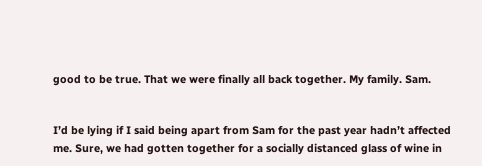good to be true. That we were finally all back together. My family. Sam.


I’d be lying if I said being apart from Sam for the past year hadn’t affected me. Sure, we had gotten together for a socially distanced glass of wine in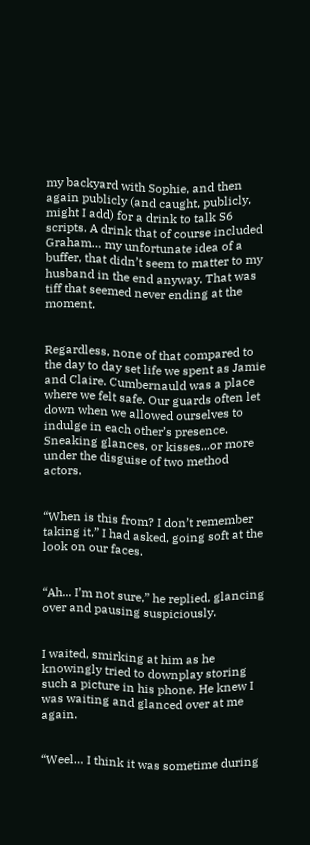my backyard with Sophie, and then again publicly (and caught, publicly, might I add) for a drink to talk S6 scripts. A drink that of course included Graham… my unfortunate idea of a buffer, that didn’t seem to matter to my husband in the end anyway. That was tiff that seemed never ending at the moment.


Regardless, none of that compared to the day to day set life we spent as Jamie and Claire. Cumbernauld was a place where we felt safe. Our guards often let down when we allowed ourselves to indulge in each other’s presence. Sneaking glances, or kisses...or more under the disguise of two method actors.


“When is this from? I don’t remember taking it,” I had asked, going soft at the look on our faces.


“Ah... I’m not sure,” he replied, glancing over and pausing suspiciously.


I waited, smirking at him as he knowingly tried to downplay storing such a picture in his phone. He knew I was waiting and glanced over at me again.


“Weel… I think it was sometime during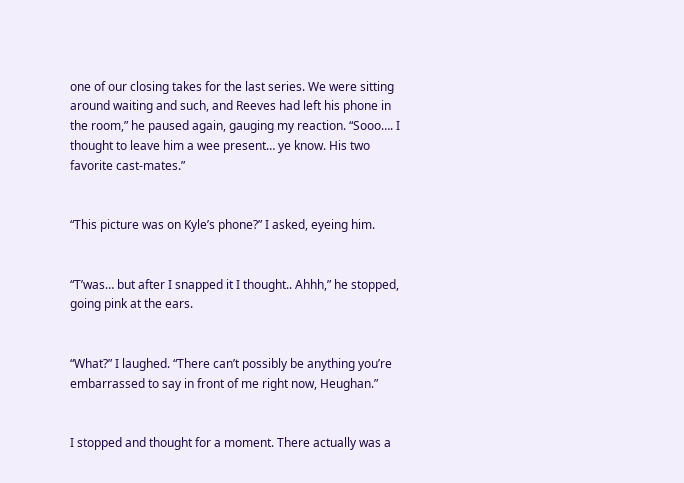one of our closing takes for the last series. We were sitting around waiting and such, and Reeves had left his phone in the room,” he paused again, gauging my reaction. “Sooo…. I thought to leave him a wee present… ye know. His two favorite cast-mates.”


“This picture was on Kyle’s phone?” I asked, eyeing him.


“T’was… but after I snapped it I thought.. Ahhh,” he stopped, going pink at the ears.


“What?” I laughed. “There can’t possibly be anything you’re embarrassed to say in front of me right now, Heughan.”


I stopped and thought for a moment. There actually was a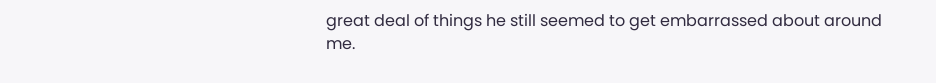great deal of things he still seemed to get embarrassed about around me.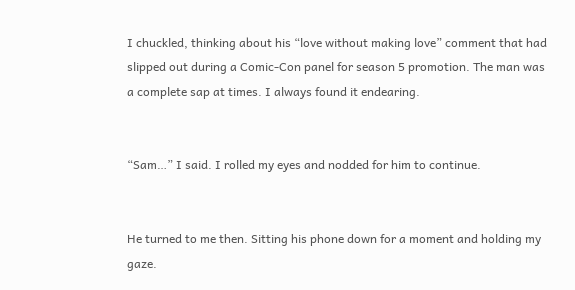I chuckled, thinking about his “love without making love” comment that had slipped out during a Comic-Con panel for season 5 promotion. The man was a complete sap at times. I always found it endearing.


“Sam…” I said. I rolled my eyes and nodded for him to continue.


He turned to me then. Sitting his phone down for a moment and holding my gaze.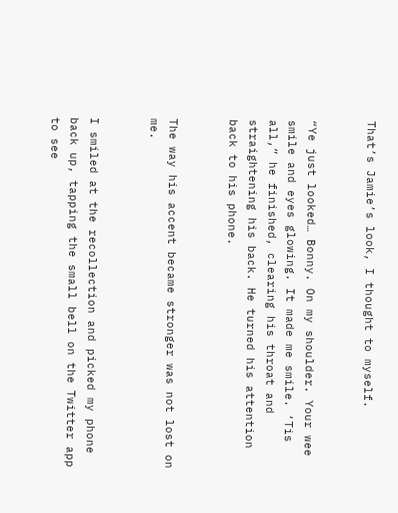That’s Jamie’s look, I thought to myself.


“Ye just looked… Bonny. On my shoulder. Your wee smile and eyes glowing. It made me smile. ‘Tis all,” he finished, clearing his throat and straightening his back. He turned his attention back to his phone.


The way his accent became stronger was not lost on me.


I smiled at the recollection and picked my phone back up, tapping the small bell on the Twitter app to see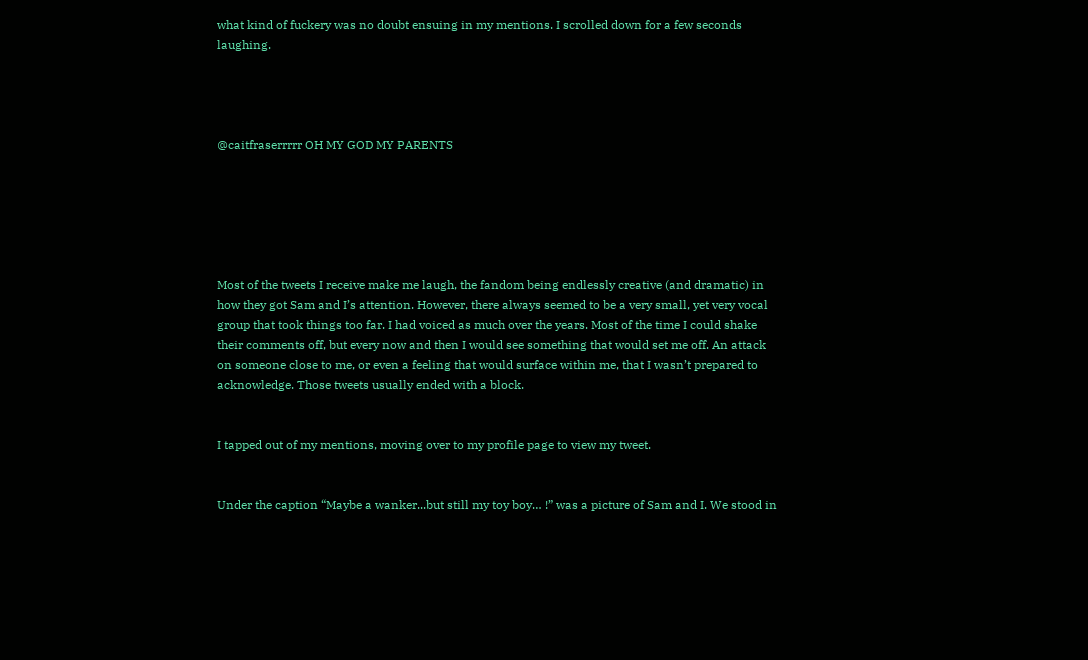what kind of fuckery was no doubt ensuing in my mentions. I scrolled down for a few seconds laughing.




@caitfraserrrrr OH MY GOD MY PARENTS






Most of the tweets I receive make me laugh, the fandom being endlessly creative (and dramatic) in how they got Sam and I’s attention. However, there always seemed to be a very small, yet very vocal group that took things too far. I had voiced as much over the years. Most of the time I could shake their comments off, but every now and then I would see something that would set me off. An attack on someone close to me, or even a feeling that would surface within me, that I wasn’t prepared to acknowledge. Those tweets usually ended with a block.


I tapped out of my mentions, moving over to my profile page to view my tweet.


Under the caption “Maybe a wanker...but still my toy boy… !” was a picture of Sam and I. We stood in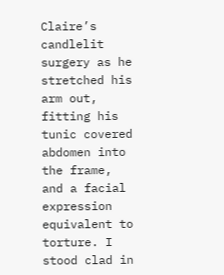Claire’s candlelit surgery as he stretched his arm out, fitting his tunic covered abdomen into the frame, and a facial expression equivalent to torture. I stood clad in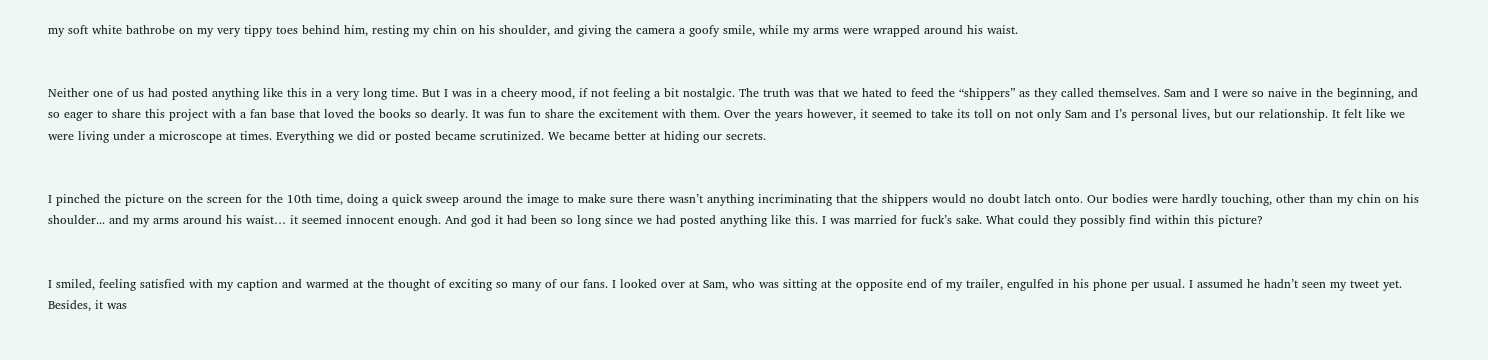my soft white bathrobe on my very tippy toes behind him, resting my chin on his shoulder, and giving the camera a goofy smile, while my arms were wrapped around his waist.


Neither one of us had posted anything like this in a very long time. But I was in a cheery mood, if not feeling a bit nostalgic. The truth was that we hated to feed the “shippers” as they called themselves. Sam and I were so naive in the beginning, and so eager to share this project with a fan base that loved the books so dearly. It was fun to share the excitement with them. Over the years however, it seemed to take its toll on not only Sam and I’s personal lives, but our relationship. It felt like we were living under a microscope at times. Everything we did or posted became scrutinized. We became better at hiding our secrets.


I pinched the picture on the screen for the 10th time, doing a quick sweep around the image to make sure there wasn’t anything incriminating that the shippers would no doubt latch onto. Our bodies were hardly touching, other than my chin on his shoulder... and my arms around his waist… it seemed innocent enough. And god it had been so long since we had posted anything like this. I was married for fuck’s sake. What could they possibly find within this picture?


I smiled, feeling satisfied with my caption and warmed at the thought of exciting so many of our fans. I looked over at Sam, who was sitting at the opposite end of my trailer, engulfed in his phone per usual. I assumed he hadn’t seen my tweet yet. Besides, it was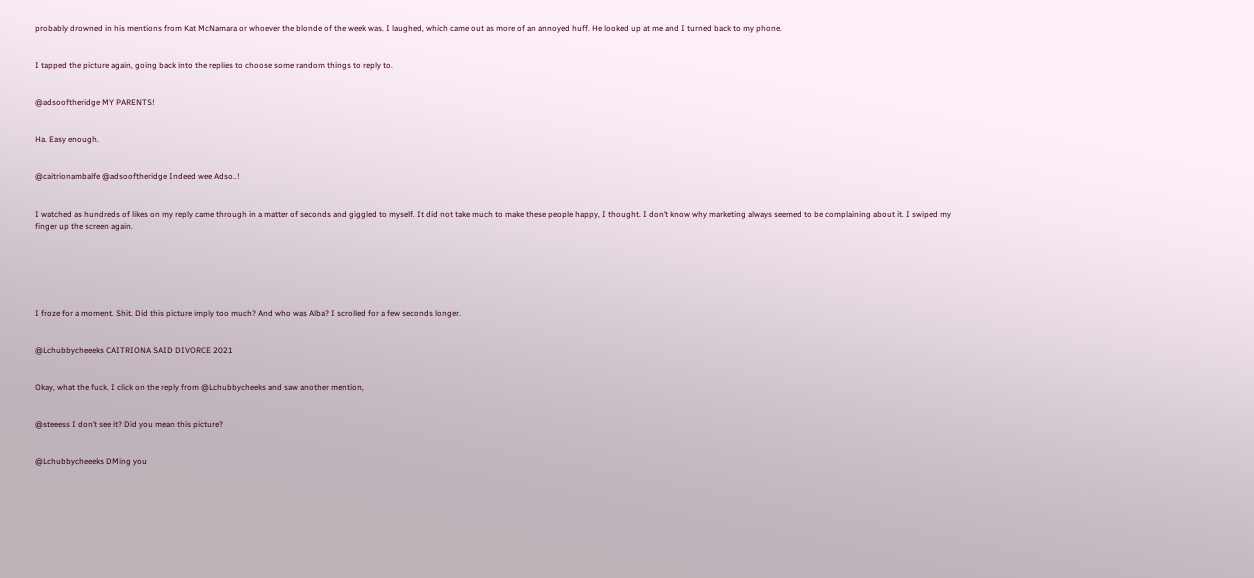probably drowned in his mentions from Kat McNamara or whoever the blonde of the week was. I laughed, which came out as more of an annoyed huff. He looked up at me and I turned back to my phone.


I tapped the picture again, going back into the replies to choose some random things to reply to.


@adsooftheridge MY PARENTS!


Ha. Easy enough.


@caitrionambalfe @adsooftheridge Indeed wee Adso..!


I watched as hundreds of likes on my reply came through in a matter of seconds and giggled to myself. It did not take much to make these people happy, I thought. I don’t know why marketing always seemed to be complaining about it. I swiped my finger up the screen again.






I froze for a moment. Shit. Did this picture imply too much? And who was Alba? I scrolled for a few seconds longer.


@Lchubbycheeeks CAITRIONA SAID DIVORCE 2021


Okay, what the fuck. I click on the reply from @Lchubbycheeks and saw another mention,


@steeess I don’t see it? Did you mean this picture?


@Lchubbycheeeks DMing you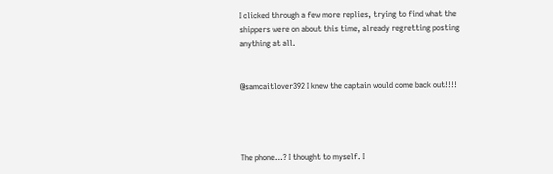I clicked through a few more replies, trying to find what the shippers were on about this time, already regretting posting anything at all.


@samcaitlover392 I knew the captain would come back out!!!!




The phone…? I thought to myself. I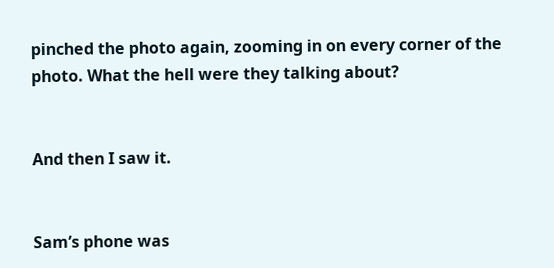pinched the photo again, zooming in on every corner of the photo. What the hell were they talking about?


And then I saw it.


Sam’s phone was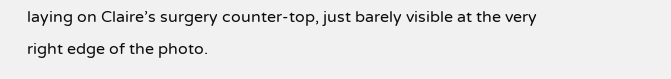laying on Claire’s surgery counter-top, just barely visible at the very right edge of the photo.